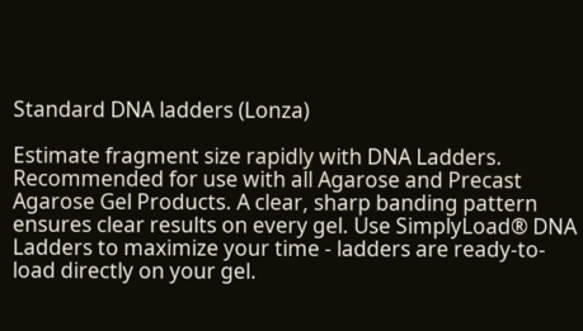Standard DNA ladders (Lonza)

Estimate fragment size rapidly with DNA Ladders. Recommended for use with all Agarose and Precast Agarose Gel Products. A clear, sharp banding pattern ensures clear results on every gel. Use SimplyLoad® DNA Ladders to maximize your time - ladders are ready-to-load directly on your gel.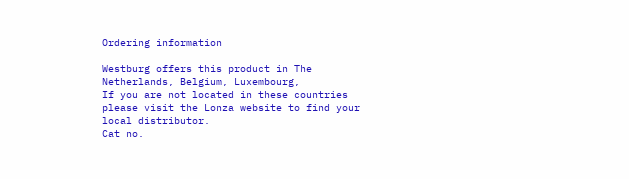Ordering information

Westburg offers this product in The Netherlands, Belgium, Luxembourg,
If you are not located in these countries please visit the Lonza website to find your local distributor.
Cat no.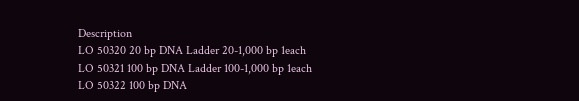Description
LO 50320 20 bp DNA Ladder 20-1,000 bp 1each
LO 50321 100 bp DNA Ladder 100-1,000 bp 1each
LO 50322 100 bp DNA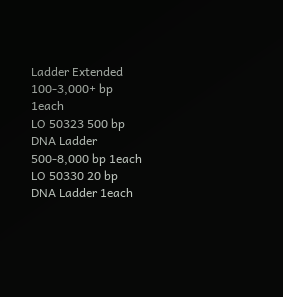Ladder Extended 100-3,000+ bp 1each
LO 50323 500 bp DNA Ladder 500-8,000 bp 1each
LO 50330 20 bp DNA Ladder 1each